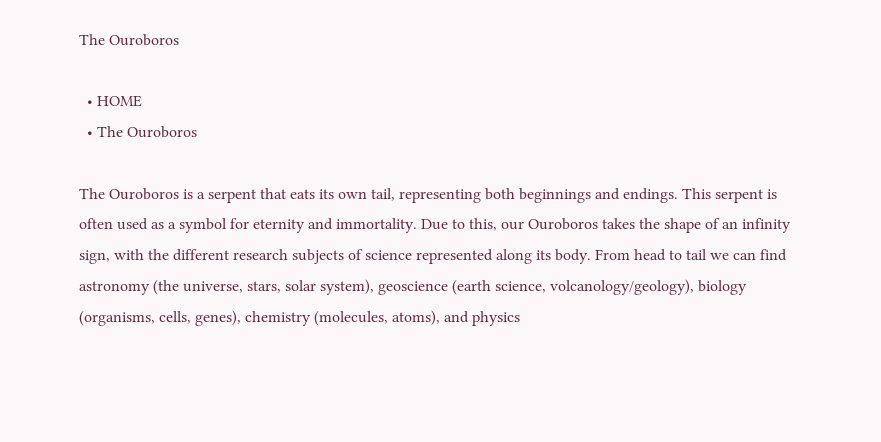The Ouroboros

  • HOME
  • The Ouroboros

The Ouroboros is a serpent that eats its own tail, representing both beginnings and endings. This serpent is often used as a symbol for eternity and immortality. Due to this, our Ouroboros takes the shape of an infinity sign, with the different research subjects of science represented along its body. From head to tail we can find astronomy (the universe, stars, solar system), geoscience (earth science, volcanology/geology), biology (organisms, cells, genes), chemistry (molecules, atoms), and physics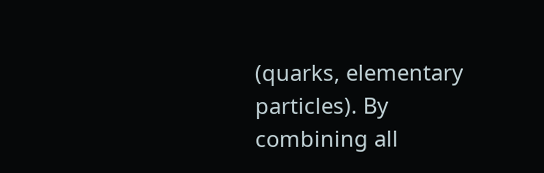(quarks, elementary particles). By combining all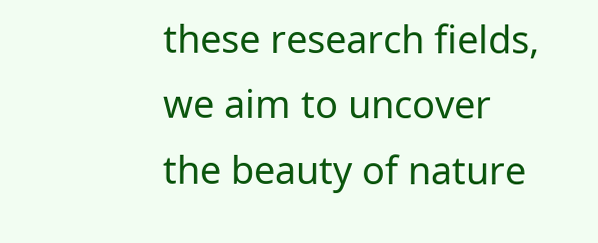these research fields, we aim to uncover the beauty of nature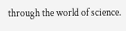through the world of science.